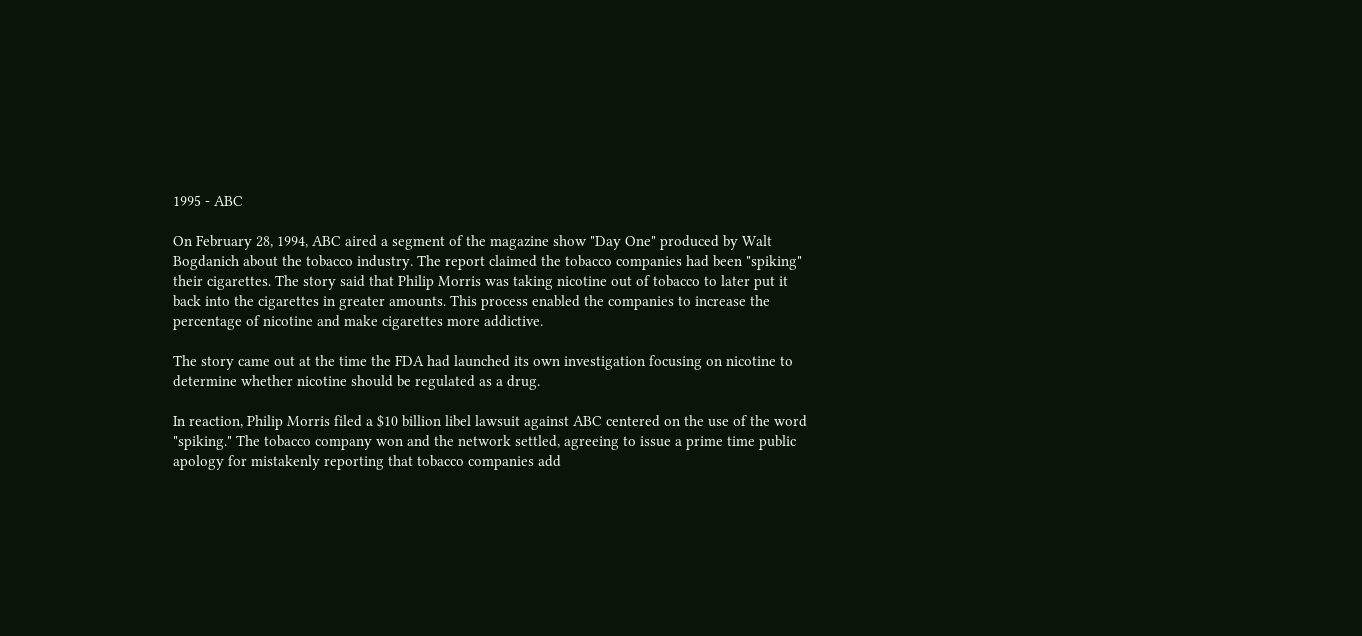1995 - ABC

On February 28, 1994, ABC aired a segment of the magazine show "Day One" produced by Walt Bogdanich about the tobacco industry. The report claimed the tobacco companies had been "spiking" their cigarettes. The story said that Philip Morris was taking nicotine out of tobacco to later put it back into the cigarettes in greater amounts. This process enabled the companies to increase the percentage of nicotine and make cigarettes more addictive.

The story came out at the time the FDA had launched its own investigation focusing on nicotine to determine whether nicotine should be regulated as a drug.

In reaction, Philip Morris filed a $10 billion libel lawsuit against ABC centered on the use of the word "spiking." The tobacco company won and the network settled, agreeing to issue a prime time public apology for mistakenly reporting that tobacco companies add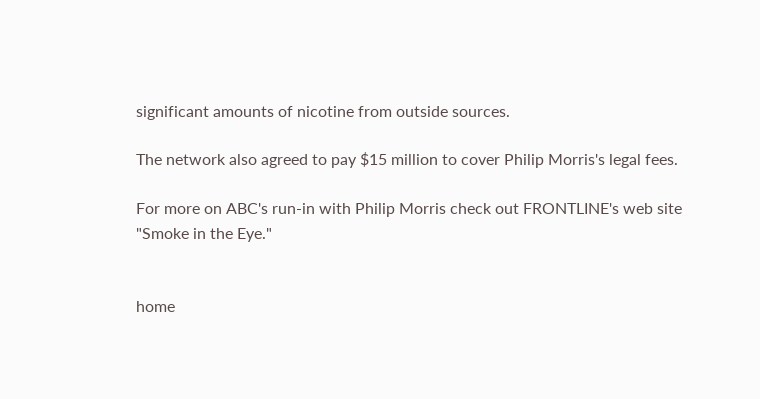significant amounts of nicotine from outside sources.

The network also agreed to pay $15 million to cover Philip Morris's legal fees.

For more on ABC's run-in with Philip Morris check out FRONTLINE's web site  "Smoke in the Eye."


home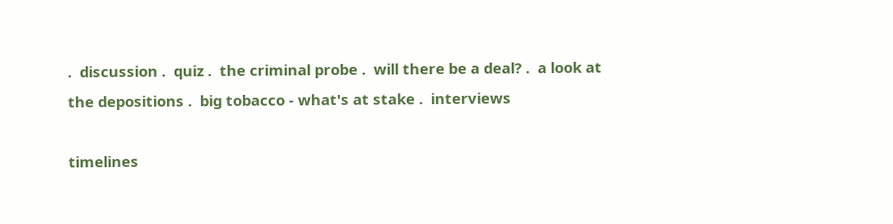.  discussion .  quiz .  the criminal probe .  will there be a deal? .  a look at the depositions .  big tobacco - what's at stake .  interviews

timelines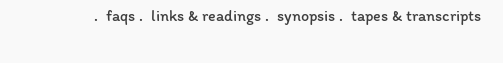.  faqs .  links & readings .  synopsis .  tapes & transcripts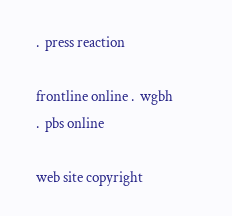.  press reaction

frontline online .  wgbh .  pbs online

web site copyright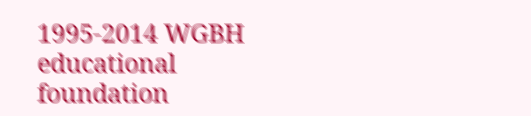1995-2014 WGBH educational foundation